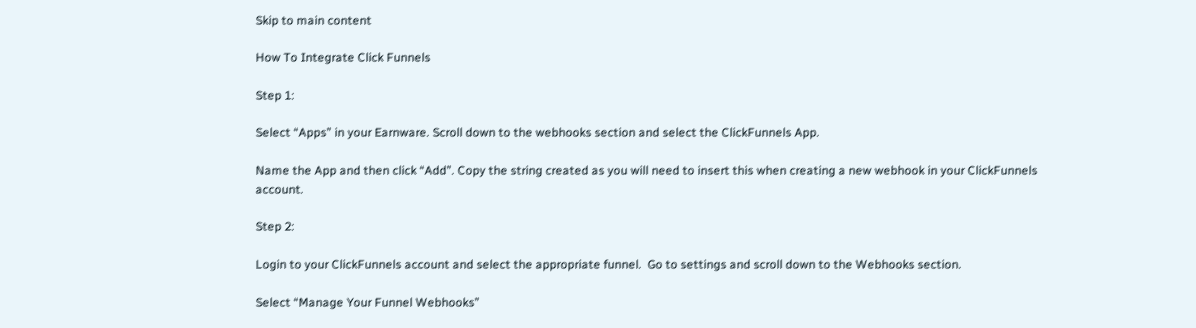Skip to main content

How To Integrate Click Funnels

Step 1:

Select “Apps” in your Earnware. Scroll down to the webhooks section and select the ClickFunnels App.

Name the App and then click “Add”. Copy the string created as you will need to insert this when creating a new webhook in your ClickFunnels account.

Step 2:

Login to your ClickFunnels account and select the appropriate funnel.  Go to settings and scroll down to the Webhooks section.

Select “Manage Your Funnel Webhooks”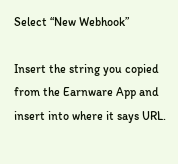Select “New Webhook”

Insert the string you copied from the Earnware App and insert into where it says URL.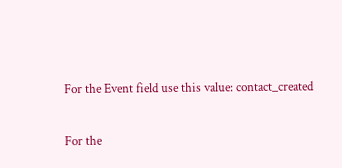For the Event field use this value: contact_created

For the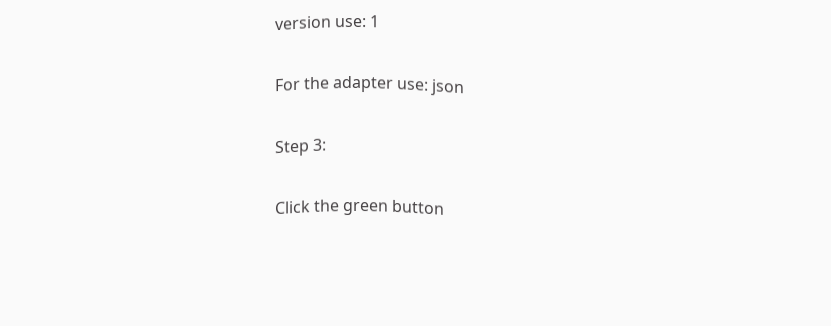version use: 1

For the adapter use: json

Step 3:

Click the green button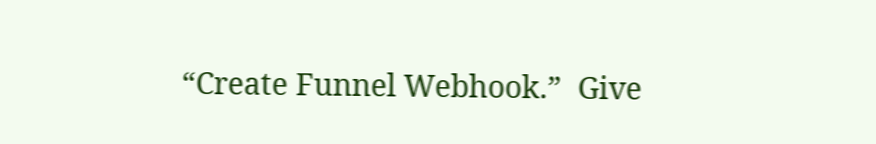“Create Funnel Webhook.”  Give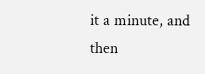it a minute, and then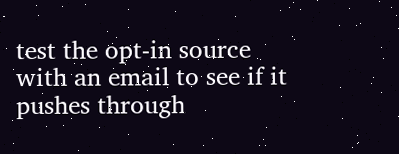test the opt-in source with an email to see if it pushes through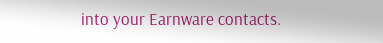into your Earnware contacts.